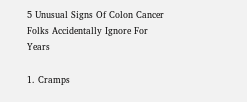5 Unusual Signs Of Colon Cancer Folks Accidentally Ignore For Years

1. Cramps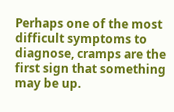Perhaps one of the most difficult symptoms to diagnose, cramps are the first sign that something may be up.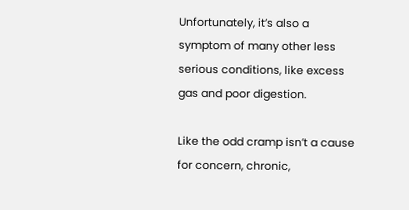Unfortunately, it’s also a symptom of many other less serious conditions, like excess gas and poor digestion.

Like the odd cramp isn’t a cause for concern, chronic,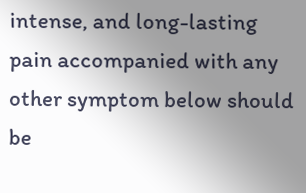intense, and long-lasting pain accompanied with any other symptom below should be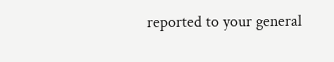reported to your general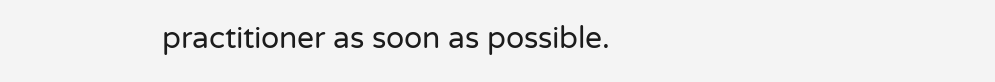practitioner as soon as possible.